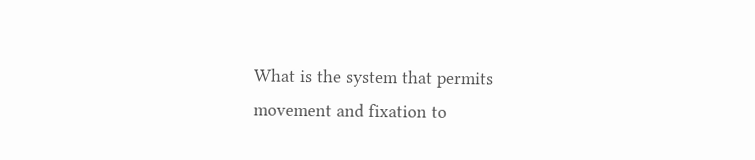What is the system that permits movement and fixation to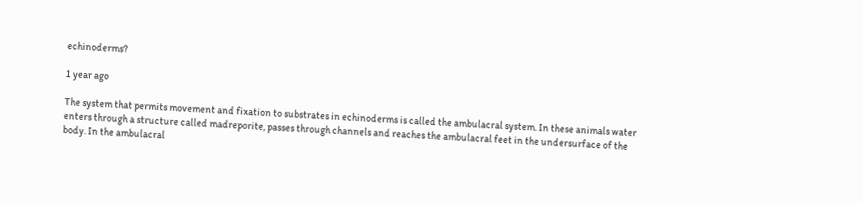echinoderms?

1 year ago

The system that permits movement and fixation to substrates in echinoderms is called the ambulacral system. In these animals water enters through a structure called madreporite, passes through channels and reaches the ambulacral feet in the undersurface of the body. In the ambulacral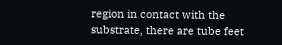region in contact with the substrate, there are tube feet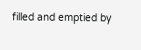filled and emptied by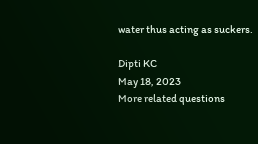water thus acting as suckers.

Dipti KC
May 18, 2023
More related questions